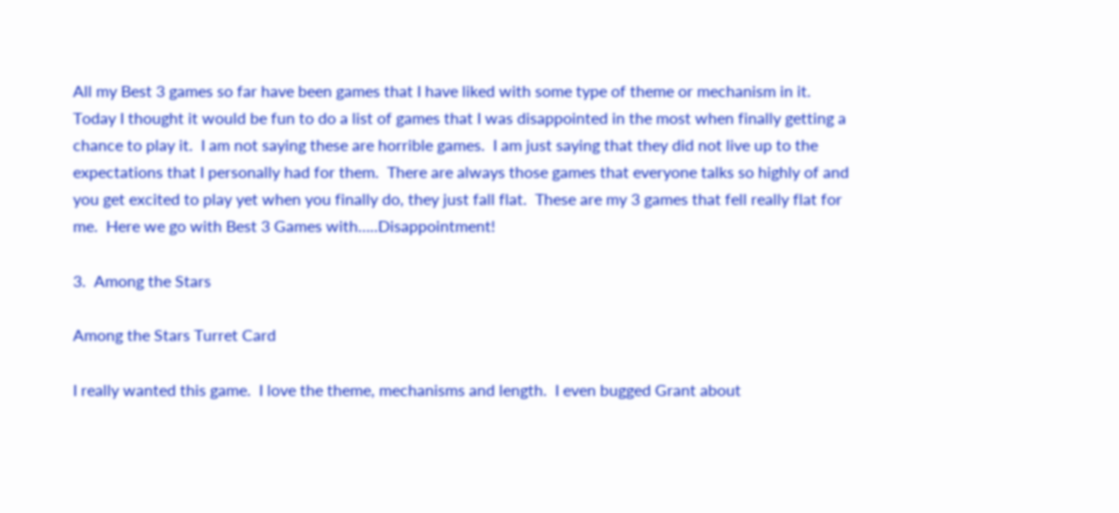All my Best 3 games so far have been games that I have liked with some type of theme or mechanism in it.  Today I thought it would be fun to do a list of games that I was disappointed in the most when finally getting a chance to play it.  I am not saying these are horrible games.  I am just saying that they did not live up to the expectations that I personally had for them.  There are always those games that everyone talks so highly of and you get excited to play yet when you finally do, they just fall flat.  These are my 3 games that fell really flat for me.  Here we go with Best 3 Games with…..Disappointment!

3.  Among the Stars

Among the Stars Turret Card

I really wanted this game.  I love the theme, mechanisms and length.  I even bugged Grant about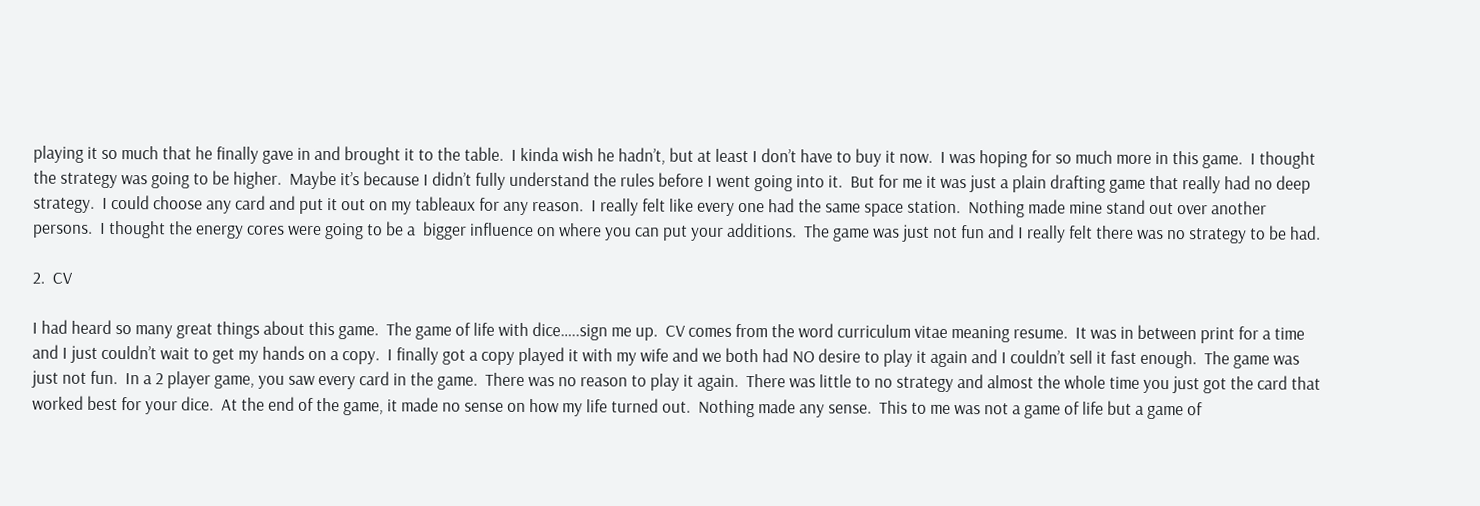playing it so much that he finally gave in and brought it to the table.  I kinda wish he hadn’t, but at least I don’t have to buy it now.  I was hoping for so much more in this game.  I thought the strategy was going to be higher.  Maybe it’s because I didn’t fully understand the rules before I went going into it.  But for me it was just a plain drafting game that really had no deep strategy.  I could choose any card and put it out on my tableaux for any reason.  I really felt like every one had the same space station.  Nothing made mine stand out over another persons.  I thought the energy cores were going to be a  bigger influence on where you can put your additions.  The game was just not fun and I really felt there was no strategy to be had.

2.  CV

I had heard so many great things about this game.  The game of life with dice…..sign me up.  CV comes from the word curriculum vitae meaning resume.  It was in between print for a time and I just couldn’t wait to get my hands on a copy.  I finally got a copy played it with my wife and we both had NO desire to play it again and I couldn’t sell it fast enough.  The game was just not fun.  In a 2 player game, you saw every card in the game.  There was no reason to play it again.  There was little to no strategy and almost the whole time you just got the card that worked best for your dice.  At the end of the game, it made no sense on how my life turned out.  Nothing made any sense.  This to me was not a game of life but a game of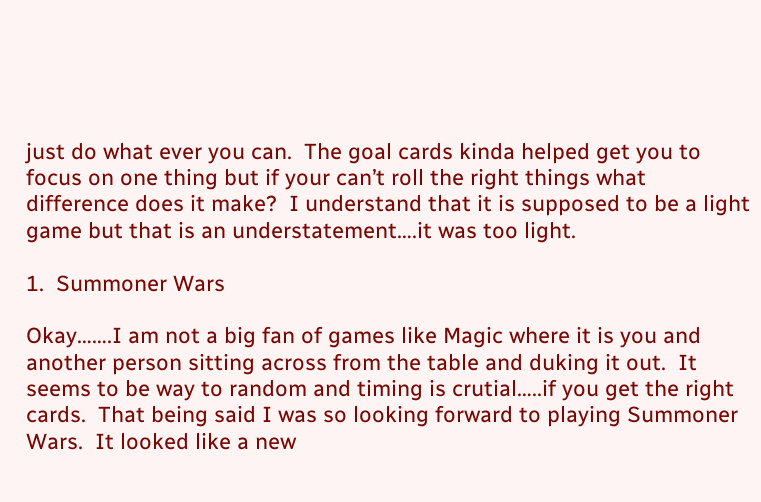just do what ever you can.  The goal cards kinda helped get you to focus on one thing but if your can’t roll the right things what difference does it make?  I understand that it is supposed to be a light game but that is an understatement….it was too light.

1.  Summoner Wars

Okay…….I am not a big fan of games like Magic where it is you and another person sitting across from the table and duking it out.  It seems to be way to random and timing is crutial…..if you get the right cards.  That being said I was so looking forward to playing Summoner Wars.  It looked like a new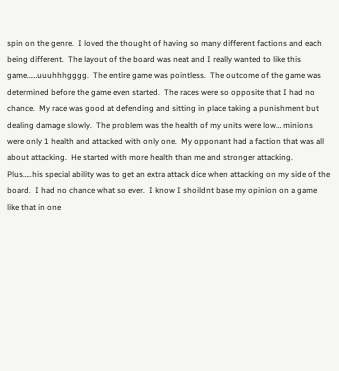spin on the genre.  I loved the thought of having so many different factions and each being different.  The layout of the board was neat and I really wanted to like this game……uuuhhhgggg.  The entire game was pointless.  The outcome of the game was determined before the game even started.  The races were so opposite that I had no chance.  My race was good at defending and sitting in place taking a punishment but dealing damage slowly.  The problem was the health of my units were low… minions were only 1 health and attacked with only one.  My opponant had a faction that was all about attacking.  He started with more health than me and stronger attacking.  Plus…..his special ability was to get an extra attack dice when attacking on my side of the board.  I had no chance what so ever.  I know I shoildnt base my opinion on a game like that in one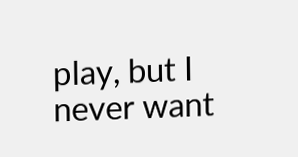play, but I never want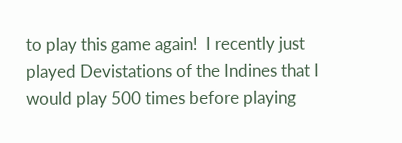to play this game again!  I recently just played Devistations of the Indines that I would play 500 times before playing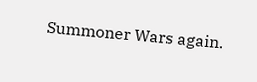Summoner Wars again.